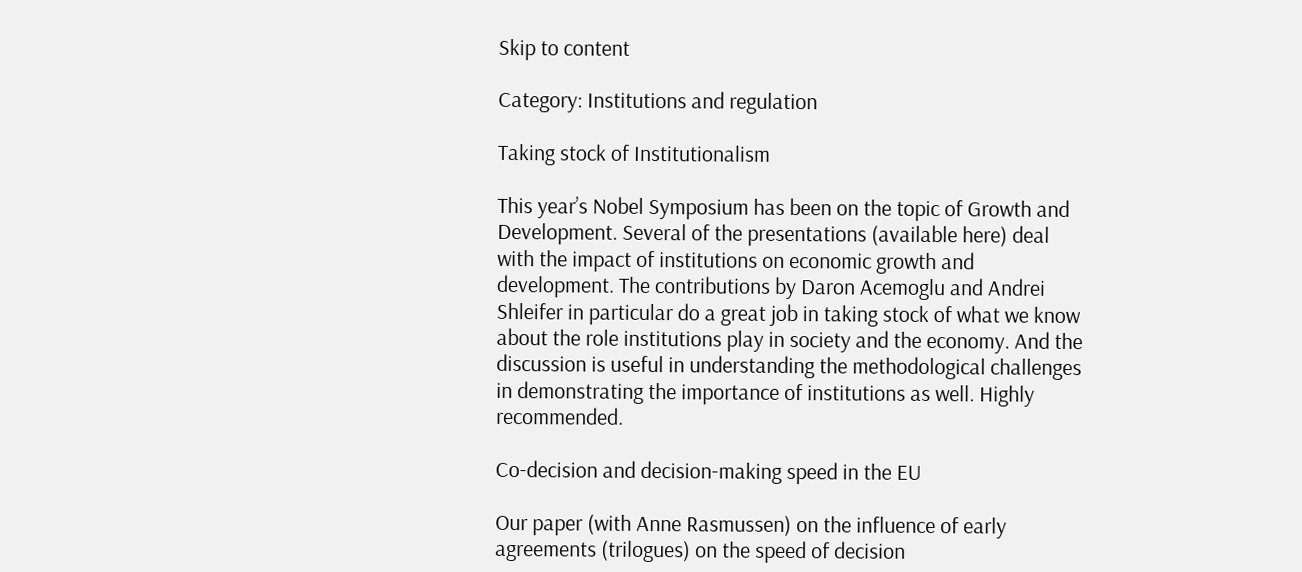Skip to content

Category: Institutions and regulation

Taking stock of Institutionalism

This year’s Nobel Symposium has been on the topic of Growth and Development. Several of the presentations (available here) deal with the impact of institutions on economic growth and development. The contributions by Daron Acemoglu and Andrei Shleifer in particular do a great job in taking stock of what we know about the role institutions play in society and the economy. And the discussion is useful in understanding the methodological challenges in demonstrating the importance of institutions as well. Highly recommended.

Co-decision and decision-making speed in the EU

Our paper (with Anne Rasmussen) on the influence of early agreements (trilogues) on the speed of decision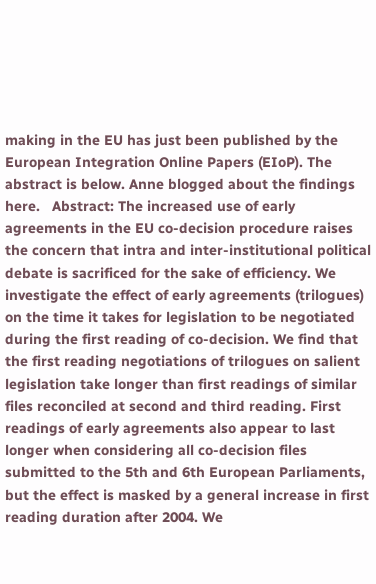making in the EU has just been published by the European Integration Online Papers (EIoP). The abstract is below. Anne blogged about the findings here.   Abstract: The increased use of early agreements in the EU co-decision procedure raises the concern that intra and inter-institutional political debate is sacrificed for the sake of efficiency. We investigate the effect of early agreements (trilogues) on the time it takes for legislation to be negotiated during the first reading of co-decision. We find that the first reading negotiations of trilogues on salient legislation take longer than first readings of similar files reconciled at second and third reading. First readings of early agreements also appear to last longer when considering all co-decision files submitted to the 5th and 6th European Parliaments, but the effect is masked by a general increase in first reading duration after 2004. We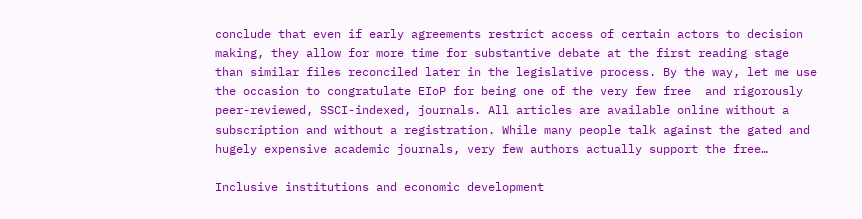conclude that even if early agreements restrict access of certain actors to decision making, they allow for more time for substantive debate at the first reading stage than similar files reconciled later in the legislative process. By the way, let me use the occasion to congratulate EIoP for being one of the very few free  and rigorously peer-reviewed, SSCI-indexed, journals. All articles are available online without a subscription and without a registration. While many people talk against the gated and hugely expensive academic journals, very few authors actually support the free…

Inclusive institutions and economic development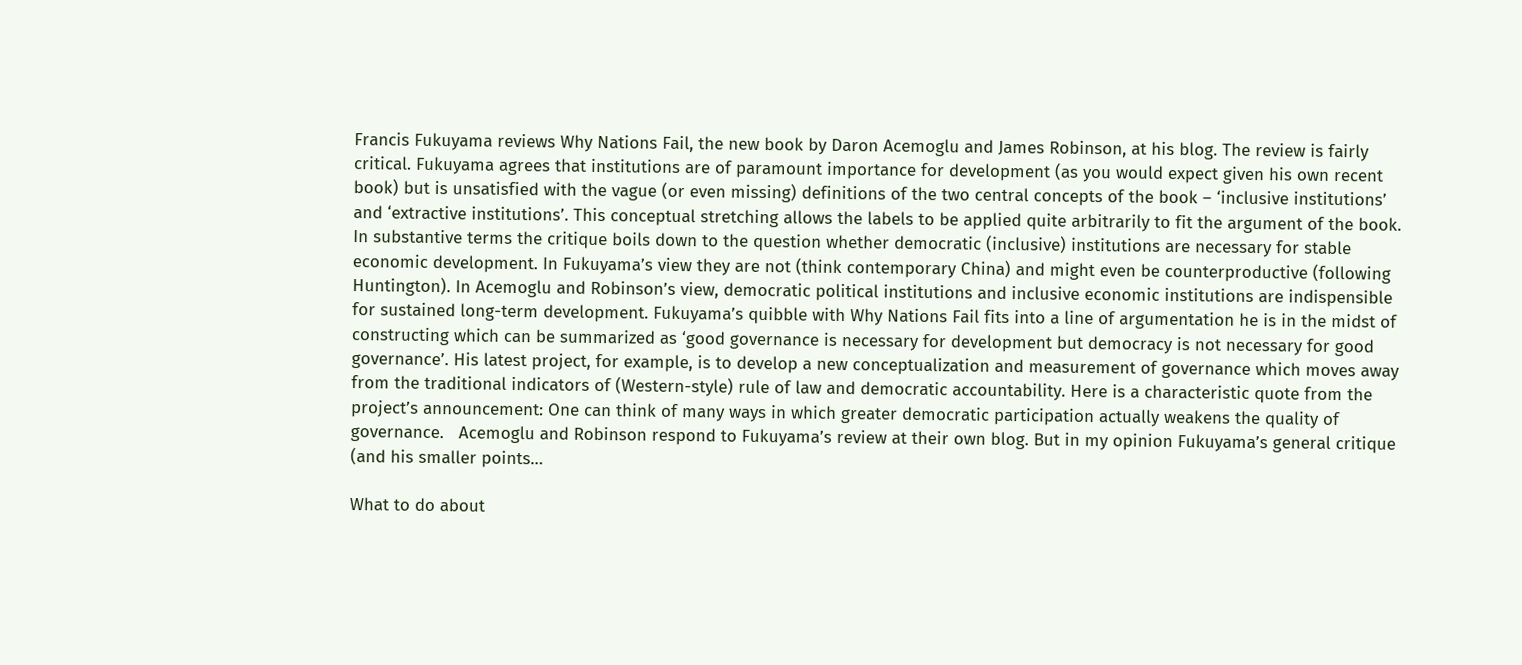Francis Fukuyama reviews Why Nations Fail, the new book by Daron Acemoglu and James Robinson, at his blog. The review is fairly critical. Fukuyama agrees that institutions are of paramount importance for development (as you would expect given his own recent book) but is unsatisfied with the vague (or even missing) definitions of the two central concepts of the book – ‘inclusive institutions’ and ‘extractive institutions’. This conceptual stretching allows the labels to be applied quite arbitrarily to fit the argument of the book. In substantive terms the critique boils down to the question whether democratic (inclusive) institutions are necessary for stable economic development. In Fukuyama’s view they are not (think contemporary China) and might even be counterproductive (following Huntington). In Acemoglu and Robinson’s view, democratic political institutions and inclusive economic institutions are indispensible for sustained long-term development. Fukuyama’s quibble with Why Nations Fail fits into a line of argumentation he is in the midst of constructing which can be summarized as ‘good governance is necessary for development but democracy is not necessary for good governance’. His latest project, for example, is to develop a new conceptualization and measurement of governance which moves away from the traditional indicators of (Western-style) rule of law and democratic accountability. Here is a characteristic quote from the project’s announcement: One can think of many ways in which greater democratic participation actually weakens the quality of governance.   Acemoglu and Robinson respond to Fukuyama’s review at their own blog. But in my opinion Fukuyama’s general critique (and his smaller points…

What to do about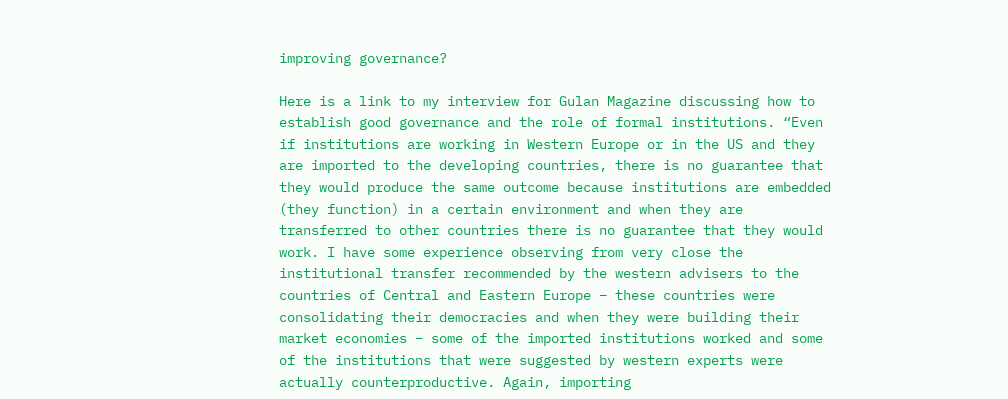improving governance?

Here is a link to my interview for Gulan Magazine discussing how to establish good governance and the role of formal institutions. “Even if institutions are working in Western Europe or in the US and they are imported to the developing countries, there is no guarantee that they would produce the same outcome because institutions are embedded (they function) in a certain environment and when they are transferred to other countries there is no guarantee that they would work. I have some experience observing from very close the institutional transfer recommended by the western advisers to the countries of Central and Eastern Europe – these countries were consolidating their democracies and when they were building their market economies – some of the imported institutions worked and some of the institutions that were suggested by western experts were actually counterproductive. Again, importing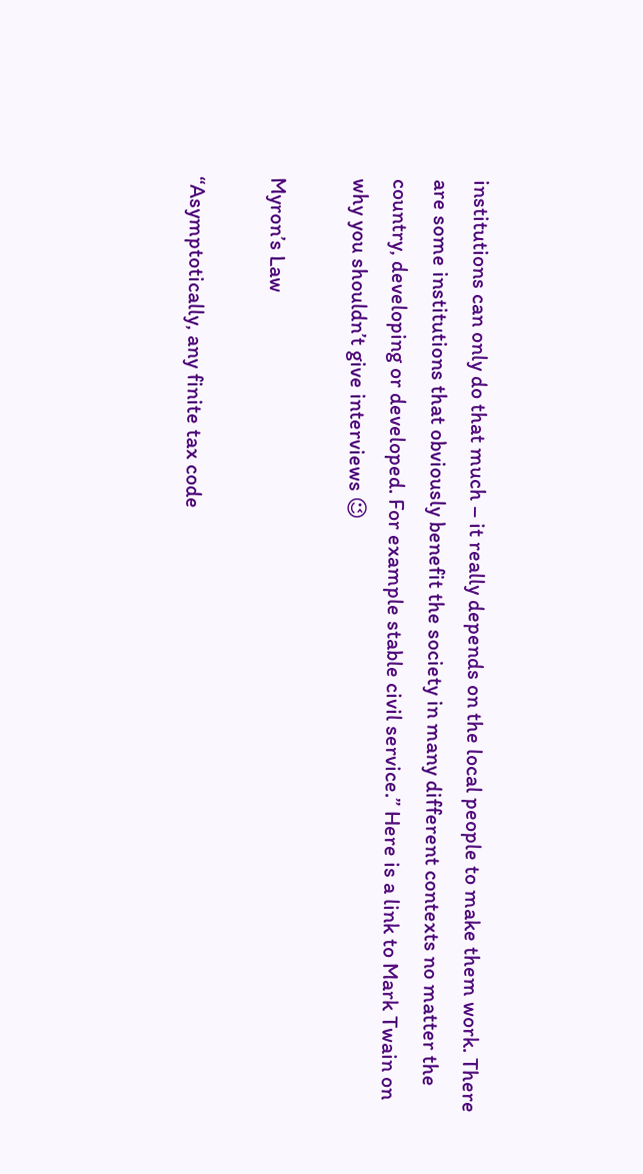institutions can only do that much – it really depends on the local people to make them work. There are some institutions that obviously benefit the society in many different contexts no matter the country, developing or developed. For example stable civil service.” Here is a link to Mark Twain on why you shouldn’t give interviews 😉

Myron’s Law

“Asymptotically, any finite tax code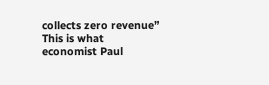collects zero revenue” This is what economist Paul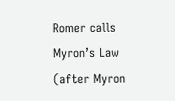Romer calls Myron’s Law (after Myron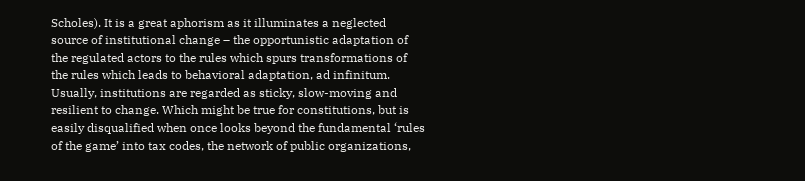Scholes). It is a great aphorism as it illuminates a neglected source of institutional change – the opportunistic adaptation of the regulated actors to the rules which spurs transformations of the rules which leads to behavioral adaptation, ad infinitum. Usually, institutions are regarded as sticky, slow-moving and resilient to change. Which might be true for constitutions, but is easily disqualified when once looks beyond the fundamental ‘rules of the game’ into tax codes, the network of public organizations,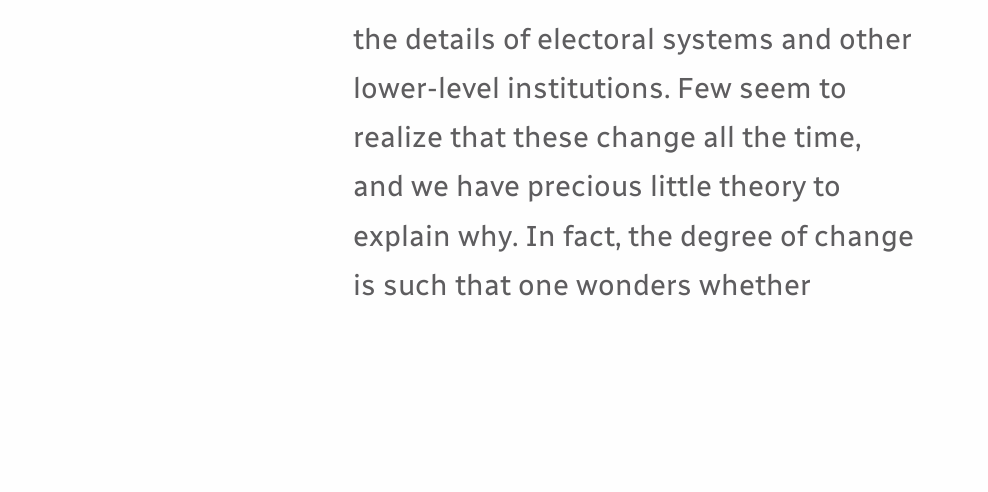the details of electoral systems and other lower-level institutions. Few seem to realize that these change all the time, and we have precious little theory to explain why. In fact, the degree of change is such that one wonders whether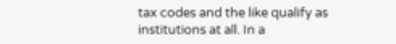tax codes and the like qualify as institutions at all. In a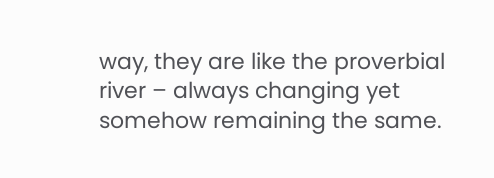way, they are like the proverbial river – always changing yet somehow remaining the same.